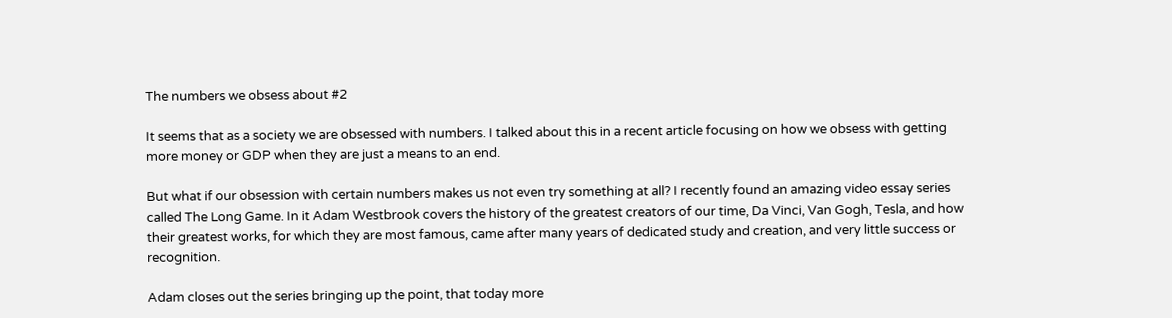The numbers we obsess about #2

It seems that as a society we are obsessed with numbers. I talked about this in a recent article focusing on how we obsess with getting more money or GDP when they are just a means to an end.

But what if our obsession with certain numbers makes us not even try something at all? I recently found an amazing video essay series called The Long Game. In it Adam Westbrook covers the history of the greatest creators of our time, Da Vinci, Van Gogh, Tesla, and how their greatest works, for which they are most famous, came after many years of dedicated study and creation, and very little success or recognition.

Adam closes out the series bringing up the point, that today more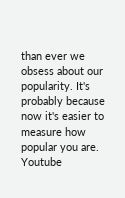than ever we obsess about our popularity. It's probably because now it's easier to measure how popular you are. Youtube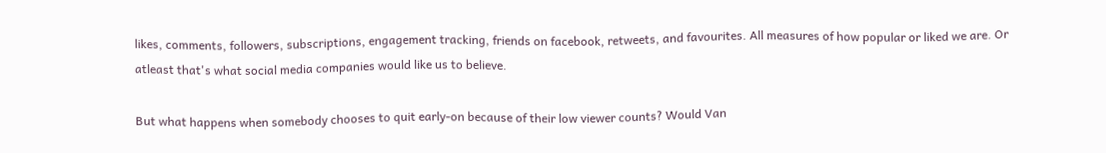likes, comments, followers, subscriptions, engagement tracking, friends on facebook, retweets, and favourites. All measures of how popular or liked we are. Or atleast that's what social media companies would like us to believe.

But what happens when somebody chooses to quit early-on because of their low viewer counts? Would Van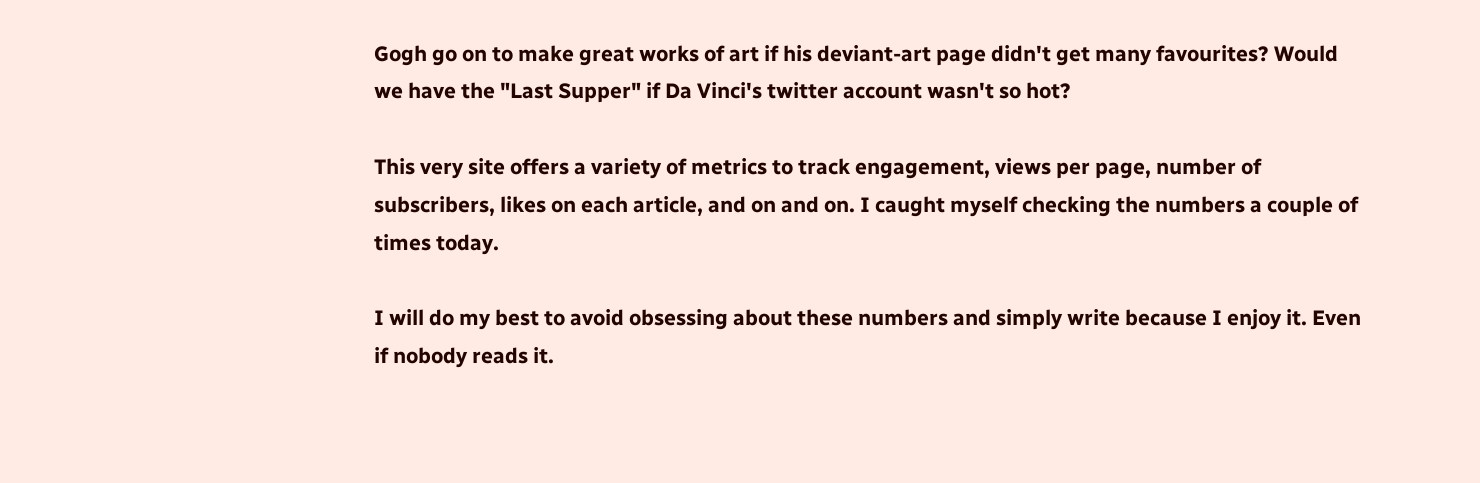Gogh go on to make great works of art if his deviant-art page didn't get many favourites? Would we have the "Last Supper" if Da Vinci's twitter account wasn't so hot?

This very site offers a variety of metrics to track engagement, views per page, number of subscribers, likes on each article, and on and on. I caught myself checking the numbers a couple of times today.

I will do my best to avoid obsessing about these numbers and simply write because I enjoy it. Even if nobody reads it.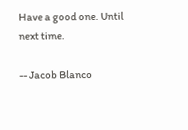Have a good one. Until next time.

-- Jacob Blanco